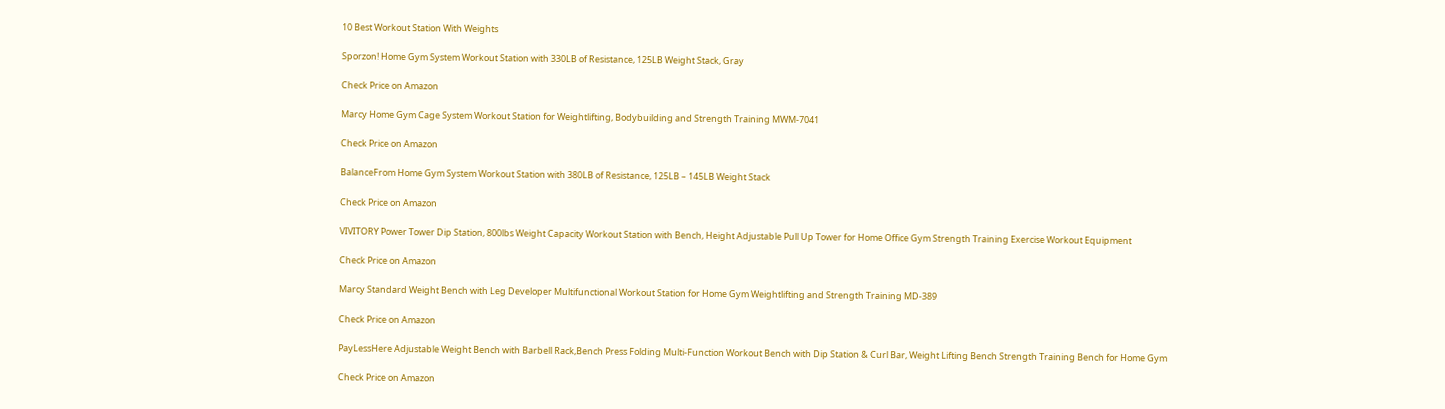10 Best Workout Station With Weights

Sporzon! Home Gym System Workout Station with 330LB of Resistance, 125LB Weight Stack, Gray

Check Price on Amazon

Marcy Home Gym Cage System Workout Station for Weightlifting, Bodybuilding and Strength Training MWM-7041

Check Price on Amazon

BalanceFrom Home Gym System Workout Station with 380LB of Resistance, 125LB – 145LB Weight Stack

Check Price on Amazon

VIVITORY Power Tower Dip Station, 800lbs Weight Capacity Workout Station with Bench, Height Adjustable Pull Up Tower for Home Office Gym Strength Training Exercise Workout Equipment

Check Price on Amazon

Marcy Standard Weight Bench with Leg Developer Multifunctional Workout Station for Home Gym Weightlifting and Strength Training MD-389

Check Price on Amazon

PayLessHere Adjustable Weight Bench with Barbell Rack,Bench Press Folding Multi-Function Workout Bench with Dip Station & Curl Bar, Weight Lifting Bench Strength Training Bench for Home Gym

Check Price on Amazon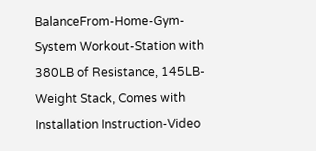BalanceFrom-Home-Gym-System Workout-Station with 380LB of Resistance, 145LB-Weight Stack, Comes with Installation Instruction-Video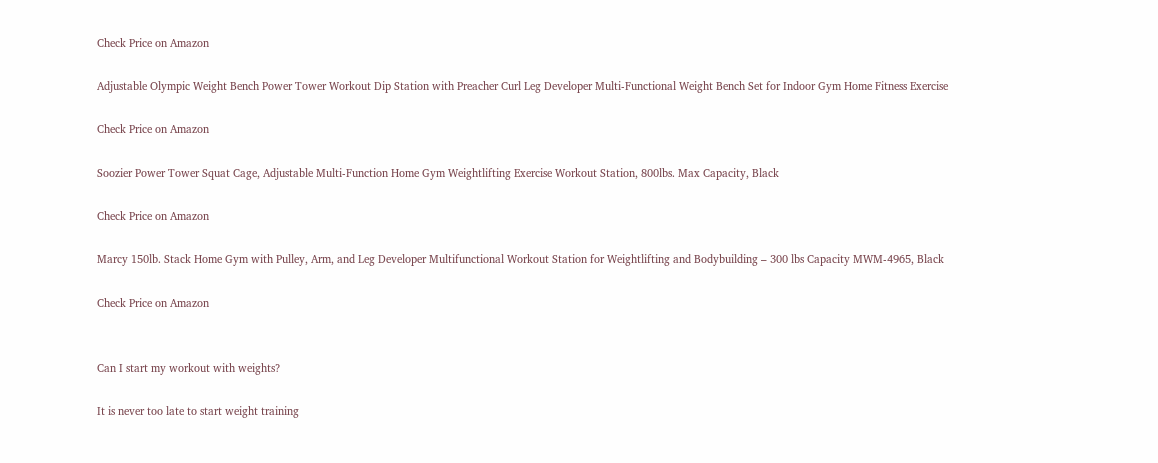Check Price on Amazon

Adjustable Olympic Weight Bench Power Tower Workout Dip Station with Preacher Curl Leg Developer Multi-Functional Weight Bench Set for Indoor Gym Home Fitness Exercise

Check Price on Amazon

Soozier Power Tower Squat Cage, Adjustable Multi-Function Home Gym Weightlifting Exercise Workout Station, 800lbs. Max Capacity, Black

Check Price on Amazon

Marcy 150lb. Stack Home Gym with Pulley, Arm, and Leg Developer Multifunctional Workout Station for Weightlifting and Bodybuilding – 300 lbs Capacity MWM-4965, Black

Check Price on Amazon


Can I start my workout with weights?

It is never too late to start weight training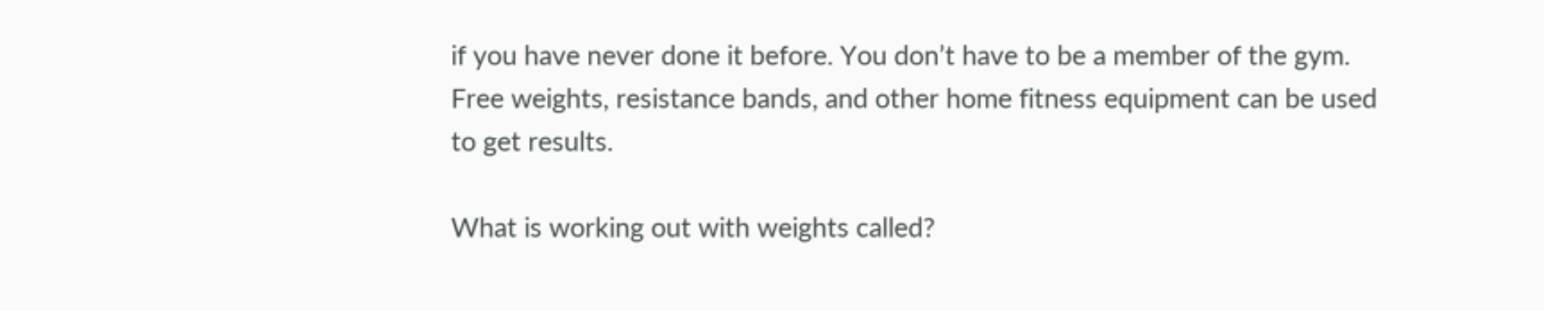if you have never done it before. You don’t have to be a member of the gym. Free weights, resistance bands, and other home fitness equipment can be used to get results.

What is working out with weights called?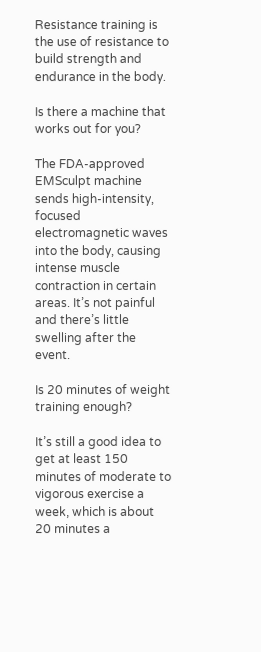Resistance training is the use of resistance to build strength and endurance in the body.

Is there a machine that works out for you?

The FDA-approved EMSculpt machine sends high-intensity, focused electromagnetic waves into the body, causing intense muscle contraction in certain areas. It’s not painful and there’s little swelling after the event.

Is 20 minutes of weight training enough?

It’s still a good idea to get at least 150 minutes of moderate to vigorous exercise a week, which is about 20 minutes a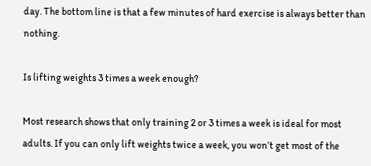day. The bottom line is that a few minutes of hard exercise is always better than nothing.

Is lifting weights 3 times a week enough?

Most research shows that only training 2 or 3 times a week is ideal for most adults. If you can only lift weights twice a week, you won’t get most of the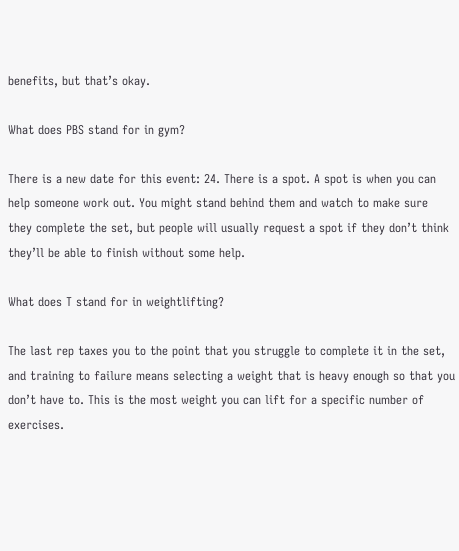benefits, but that’s okay.

What does PBS stand for in gym?

There is a new date for this event: 24. There is a spot. A spot is when you can help someone work out. You might stand behind them and watch to make sure they complete the set, but people will usually request a spot if they don’t think they’ll be able to finish without some help.

What does T stand for in weightlifting?

The last rep taxes you to the point that you struggle to complete it in the set, and training to failure means selecting a weight that is heavy enough so that you don’t have to. This is the most weight you can lift for a specific number of exercises.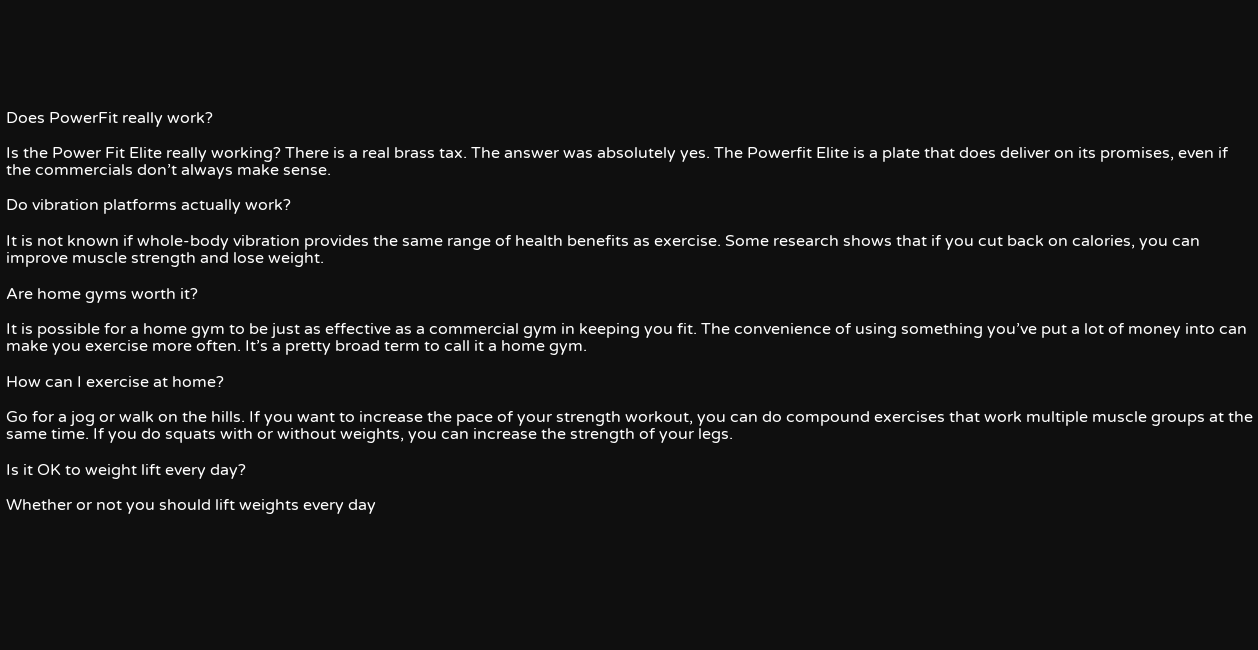Does PowerFit really work?

Is the Power Fit Elite really working? There is a real brass tax. The answer was absolutely yes. The Powerfit Elite is a plate that does deliver on its promises, even if the commercials don’t always make sense.

Do vibration platforms actually work?

It is not known if whole-body vibration provides the same range of health benefits as exercise. Some research shows that if you cut back on calories, you can improve muscle strength and lose weight.

Are home gyms worth it?

It is possible for a home gym to be just as effective as a commercial gym in keeping you fit. The convenience of using something you’ve put a lot of money into can make you exercise more often. It’s a pretty broad term to call it a home gym.

How can I exercise at home?

Go for a jog or walk on the hills. If you want to increase the pace of your strength workout, you can do compound exercises that work multiple muscle groups at the same time. If you do squats with or without weights, you can increase the strength of your legs.

Is it OK to weight lift every day?

Whether or not you should lift weights every day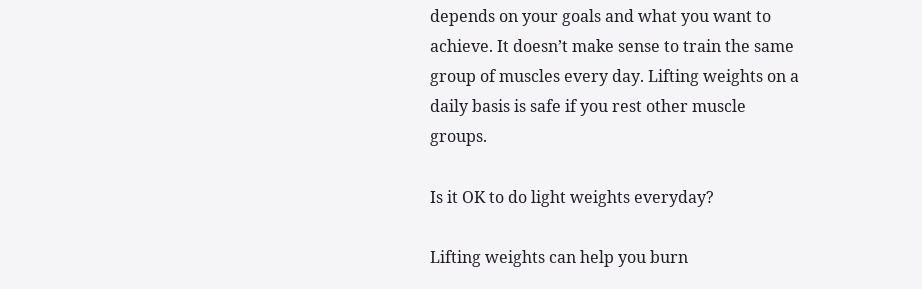depends on your goals and what you want to achieve. It doesn’t make sense to train the same group of muscles every day. Lifting weights on a daily basis is safe if you rest other muscle groups.

Is it OK to do light weights everyday?

Lifting weights can help you burn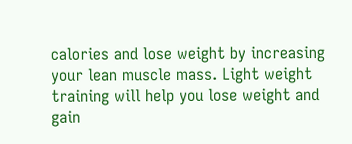calories and lose weight by increasing your lean muscle mass. Light weight training will help you lose weight and gain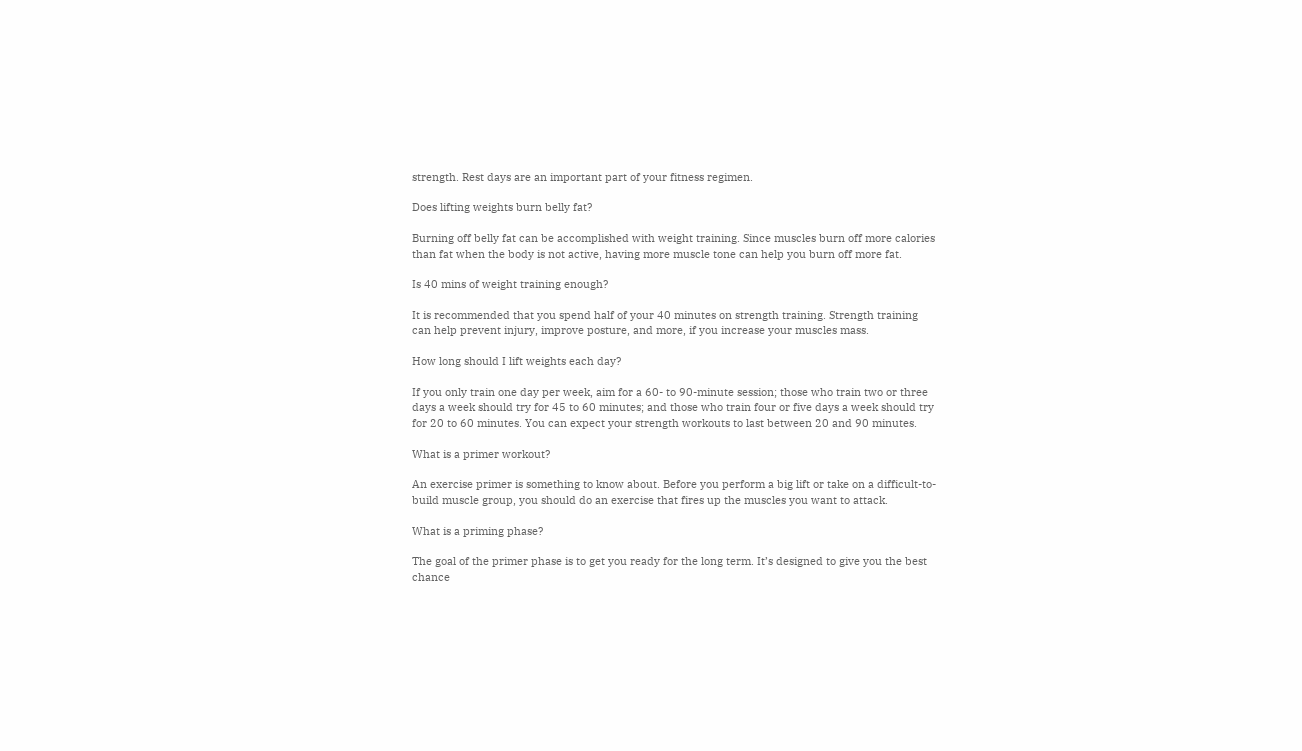strength. Rest days are an important part of your fitness regimen.

Does lifting weights burn belly fat?

Burning off belly fat can be accomplished with weight training. Since muscles burn off more calories than fat when the body is not active, having more muscle tone can help you burn off more fat.

Is 40 mins of weight training enough?

It is recommended that you spend half of your 40 minutes on strength training. Strength training can help prevent injury, improve posture, and more, if you increase your muscles mass.

How long should I lift weights each day?

If you only train one day per week, aim for a 60- to 90-minute session; those who train two or three days a week should try for 45 to 60 minutes; and those who train four or five days a week should try for 20 to 60 minutes. You can expect your strength workouts to last between 20 and 90 minutes.

What is a primer workout?

An exercise primer is something to know about. Before you perform a big lift or take on a difficult-to-build muscle group, you should do an exercise that fires up the muscles you want to attack.

What is a priming phase?

The goal of the primer phase is to get you ready for the long term. It’s designed to give you the best chance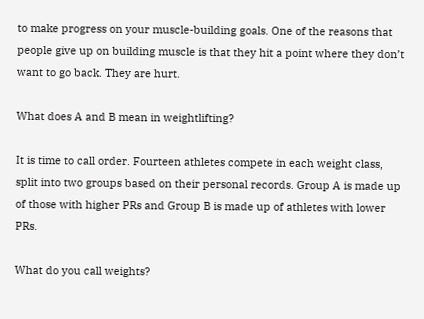to make progress on your muscle-building goals. One of the reasons that people give up on building muscle is that they hit a point where they don’t want to go back. They are hurt.

What does A and B mean in weightlifting?

It is time to call order. Fourteen athletes compete in each weight class, split into two groups based on their personal records. Group A is made up of those with higher PRs and Group B is made up of athletes with lower PRs.

What do you call weights?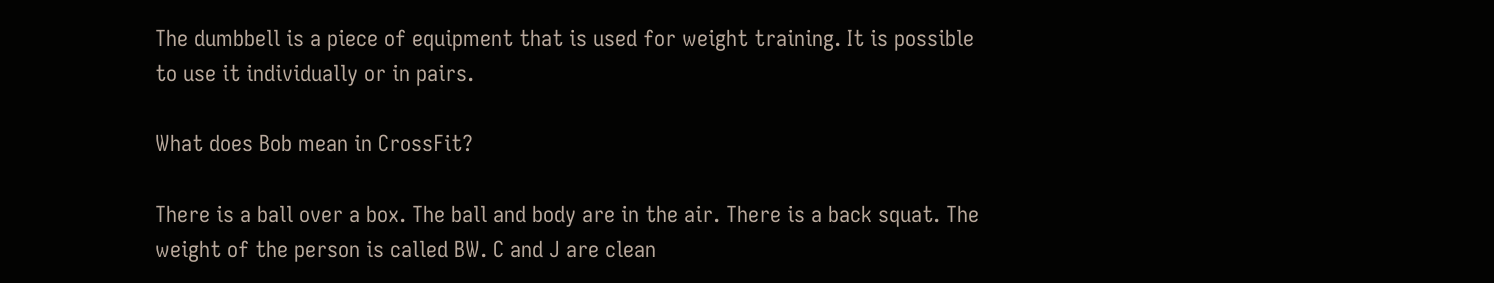The dumbbell is a piece of equipment that is used for weight training. It is possible to use it individually or in pairs.

What does Bob mean in CrossFit?

There is a ball over a box. The ball and body are in the air. There is a back squat. The weight of the person is called BW. C and J are clean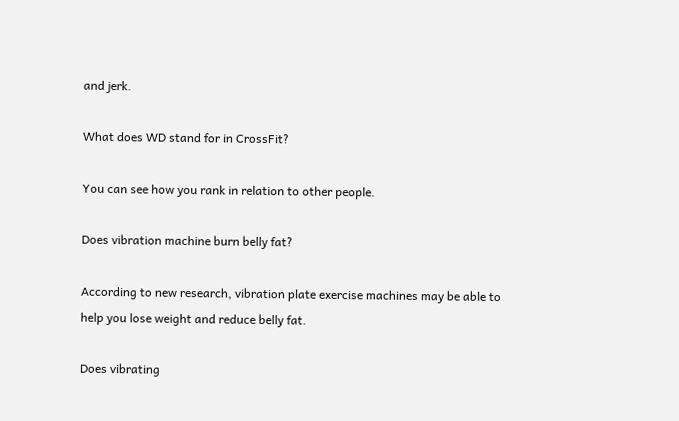and jerk.

What does WD stand for in CrossFit?

You can see how you rank in relation to other people.

Does vibration machine burn belly fat?

According to new research, vibration plate exercise machines may be able to help you lose weight and reduce belly fat.

Does vibrating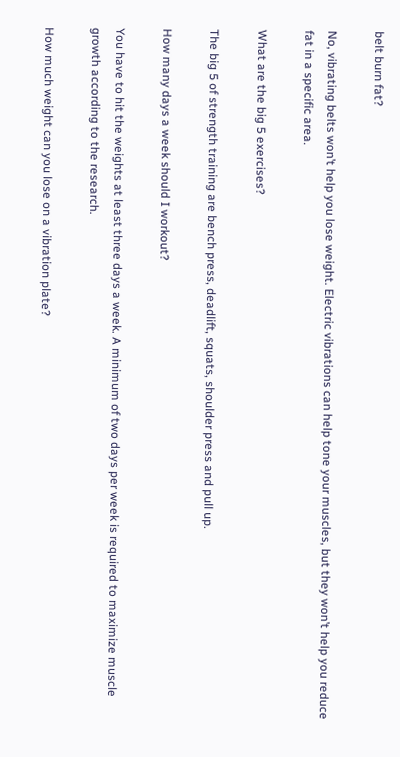belt burn fat?

No, vibrating belts won’t help you lose weight. Electric vibrations can help tone your muscles, but they won’t help you reduce fat in a specific area.

What are the big 5 exercises?

The big 5 of strength training are bench press, deadlift, squats, shoulder press and pull up.

How many days a week should I workout?

You have to hit the weights at least three days a week. A minimum of two days per week is required to maximize muscle growth according to the research.

How much weight can you lose on a vibration plate?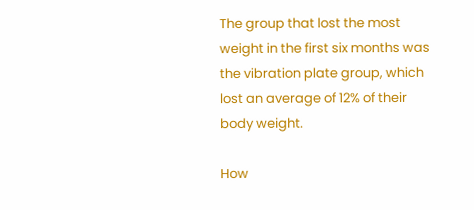The group that lost the most weight in the first six months was the vibration plate group, which lost an average of 12% of their body weight.

How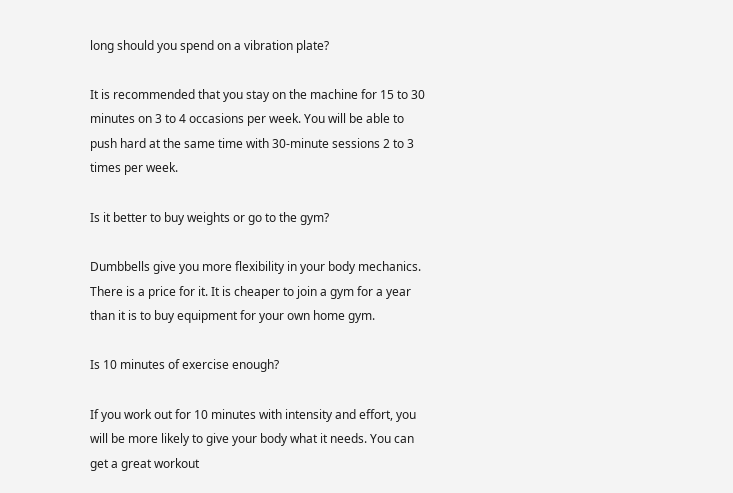long should you spend on a vibration plate?

It is recommended that you stay on the machine for 15 to 30 minutes on 3 to 4 occasions per week. You will be able to push hard at the same time with 30-minute sessions 2 to 3 times per week.

Is it better to buy weights or go to the gym?

Dumbbells give you more flexibility in your body mechanics. There is a price for it. It is cheaper to join a gym for a year than it is to buy equipment for your own home gym.

Is 10 minutes of exercise enough?

If you work out for 10 minutes with intensity and effort, you will be more likely to give your body what it needs. You can get a great workout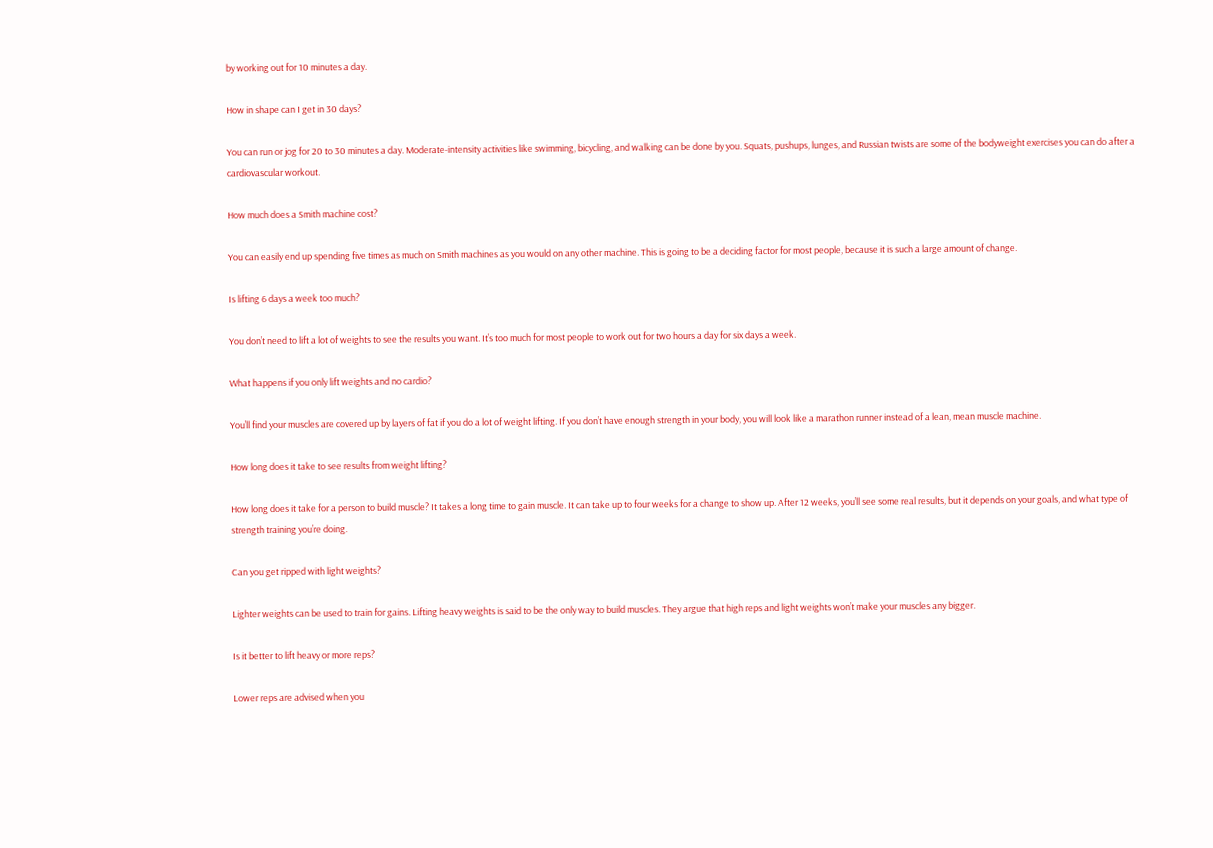by working out for 10 minutes a day.

How in shape can I get in 30 days?

You can run or jog for 20 to 30 minutes a day. Moderate-intensity activities like swimming, bicycling, and walking can be done by you. Squats, pushups, lunges, and Russian twists are some of the bodyweight exercises you can do after a cardiovascular workout.

How much does a Smith machine cost?

You can easily end up spending five times as much on Smith machines as you would on any other machine. This is going to be a deciding factor for most people, because it is such a large amount of change.

Is lifting 6 days a week too much?

You don’t need to lift a lot of weights to see the results you want. It’s too much for most people to work out for two hours a day for six days a week.

What happens if you only lift weights and no cardio?

You’ll find your muscles are covered up by layers of fat if you do a lot of weight lifting. If you don’t have enough strength in your body, you will look like a marathon runner instead of a lean, mean muscle machine.

How long does it take to see results from weight lifting?

How long does it take for a person to build muscle? It takes a long time to gain muscle. It can take up to four weeks for a change to show up. After 12 weeks, you’ll see some real results, but it depends on your goals, and what type of strength training you’re doing.

Can you get ripped with light weights?

Lighter weights can be used to train for gains. Lifting heavy weights is said to be the only way to build muscles. They argue that high reps and light weights won’t make your muscles any bigger.

Is it better to lift heavy or more reps?

Lower reps are advised when you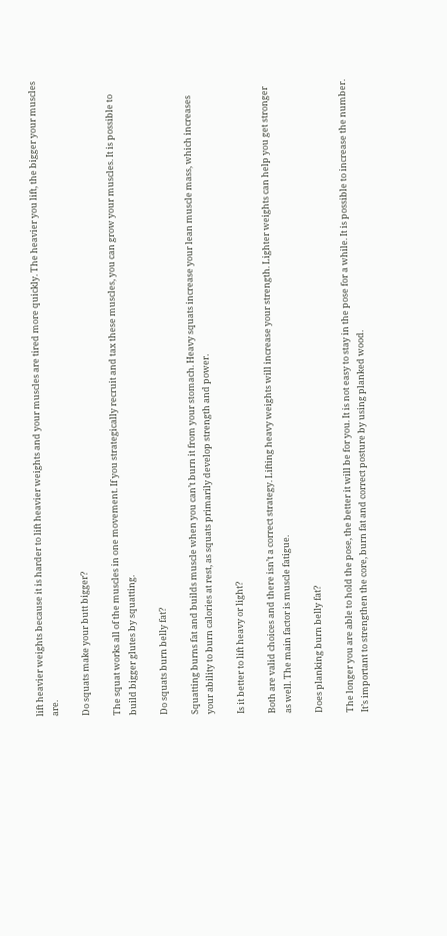lift heavier weights because it is harder to lift heavier weights and your muscles are tired more quickly. The heavier you lift, the bigger your muscles are.

Do squats make your butt bigger?

The squat works all of the muscles in one movement. If you strategically recruit and tax these muscles, you can grow your muscles. It is possible to build bigger glutes by squatting.

Do squats burn belly fat?

Squatting burns fat and builds muscle when you can’t burn it from your stomach. Heavy squats increase your lean muscle mass, which increases your ability to burn calories at rest, as squats primarily develop strength and power.

Is it better to lift heavy or light?

Both are valid choices and there isn’t a correct strategy. Lifting heavy weights will increase your strength. Lighter weights can help you get stronger as well. The main factor is muscle fatigue.

Does planking burn belly fat?

The longer you are able to hold the pose, the better it will be for you. It is not easy to stay in the pose for a while. It is possible to increase the number. It’s important to strengthen the core, burn fat and correct posture by using planked wood.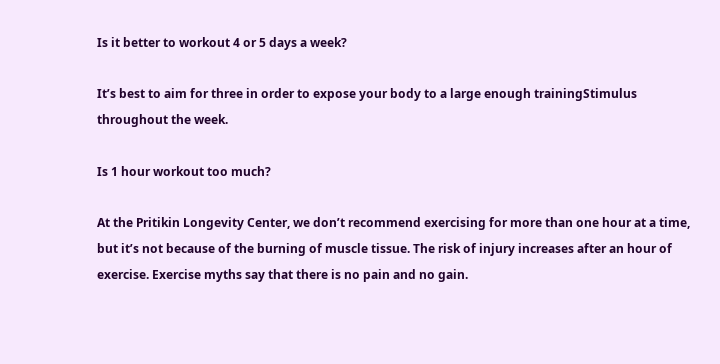Is it better to workout 4 or 5 days a week?

It’s best to aim for three in order to expose your body to a large enough trainingStimulus throughout the week.

Is 1 hour workout too much?

At the Pritikin Longevity Center, we don’t recommend exercising for more than one hour at a time, but it’s not because of the burning of muscle tissue. The risk of injury increases after an hour of exercise. Exercise myths say that there is no pain and no gain.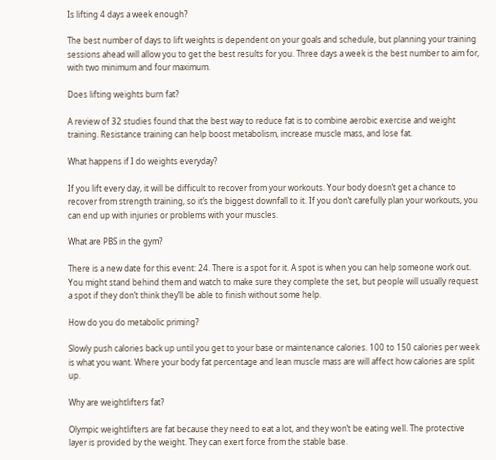Is lifting 4 days a week enough?

The best number of days to lift weights is dependent on your goals and schedule, but planning your training sessions ahead will allow you to get the best results for you. Three days a week is the best number to aim for, with two minimum and four maximum.

Does lifting weights burn fat?

A review of 32 studies found that the best way to reduce fat is to combine aerobic exercise and weight training. Resistance training can help boost metabolism, increase muscle mass, and lose fat.

What happens if I do weights everyday?

If you lift every day, it will be difficult to recover from your workouts. Your body doesn’t get a chance to recover from strength training, so it’s the biggest downfall to it. If you don’t carefully plan your workouts, you can end up with injuries or problems with your muscles.

What are PBS in the gym?

There is a new date for this event: 24. There is a spot for it. A spot is when you can help someone work out. You might stand behind them and watch to make sure they complete the set, but people will usually request a spot if they don’t think they’ll be able to finish without some help.

How do you do metabolic priming?

Slowly push calories back up until you get to your base or maintenance calories. 100 to 150 calories per week is what you want. Where your body fat percentage and lean muscle mass are will affect how calories are split up.

Why are weightlifters fat?

Olympic weightlifters are fat because they need to eat a lot, and they won’t be eating well. The protective layer is provided by the weight. They can exert force from the stable base.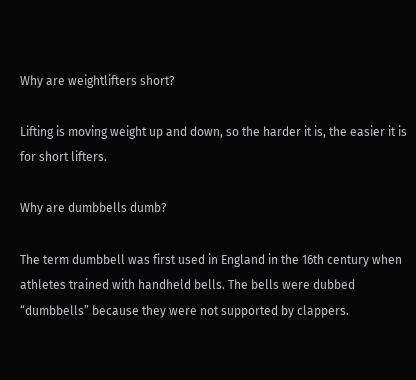Why are weightlifters short?

Lifting is moving weight up and down, so the harder it is, the easier it is for short lifters.

Why are dumbbells dumb?

The term dumbbell was first used in England in the 16th century when athletes trained with handheld bells. The bells were dubbed “dumbbells” because they were not supported by clappers.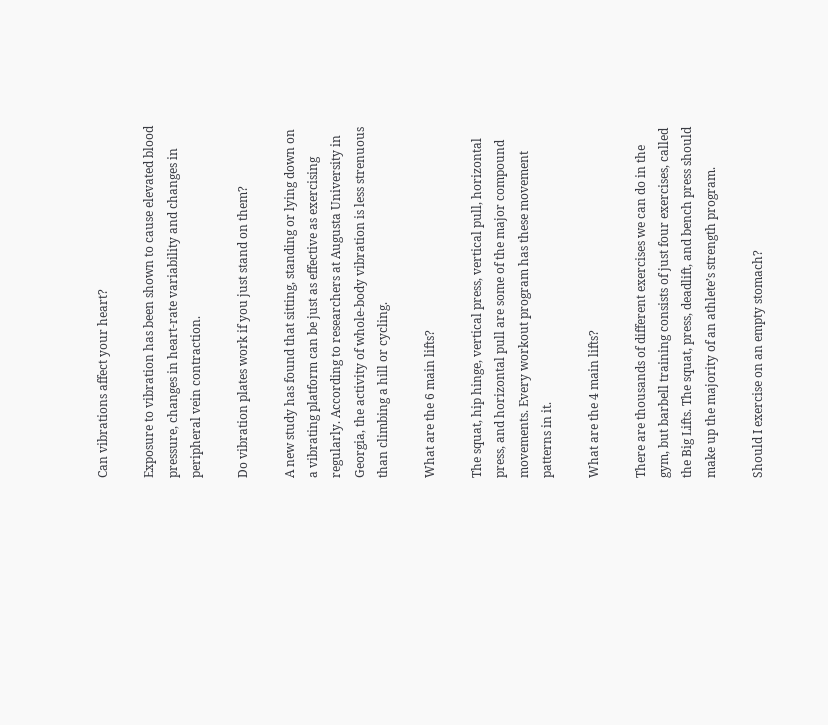Can vibrations affect your heart?

Exposure to vibration has been shown to cause elevated blood pressure, changes in heart-rate variability and changes in peripheral vein contraction.

Do vibration plates work if you just stand on them?

A new study has found that sitting, standing or lying down on a vibrating platform can be just as effective as exercising regularly. According to researchers at Augusta University in Georgia, the activity of whole-body vibration is less strenuous than climbing a hill or cycling.

What are the 6 main lifts?

The squat, hip hinge, vertical press, vertical pull, horizontal press, and horizontal pull are some of the major compound movements. Every workout program has these movement patterns in it.

What are the 4 main lifts?

There are thousands of different exercises we can do in the gym, but barbell training consists of just four exercises, called the Big Lifts. The squat, press, deadlift, and bench press should make up the majority of an athlete’s strength program.

Should I exercise on an empty stomach?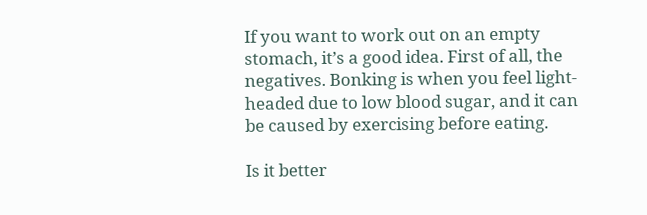If you want to work out on an empty stomach, it’s a good idea. First of all, the negatives. Bonking is when you feel light-headed due to low blood sugar, and it can be caused by exercising before eating.

Is it better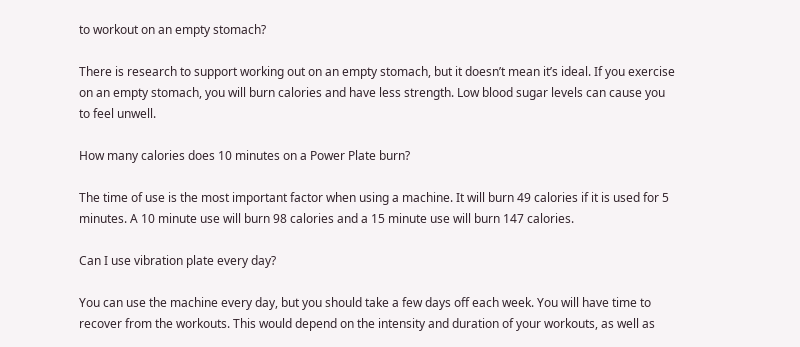to workout on an empty stomach?

There is research to support working out on an empty stomach, but it doesn’t mean it’s ideal. If you exercise on an empty stomach, you will burn calories and have less strength. Low blood sugar levels can cause you to feel unwell.

How many calories does 10 minutes on a Power Plate burn?

The time of use is the most important factor when using a machine. It will burn 49 calories if it is used for 5 minutes. A 10 minute use will burn 98 calories and a 15 minute use will burn 147 calories.

Can I use vibration plate every day?

You can use the machine every day, but you should take a few days off each week. You will have time to recover from the workouts. This would depend on the intensity and duration of your workouts, as well as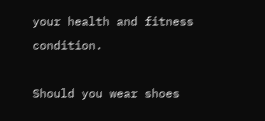your health and fitness condition.

Should you wear shoes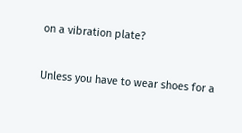on a vibration plate?

Unless you have to wear shoes for a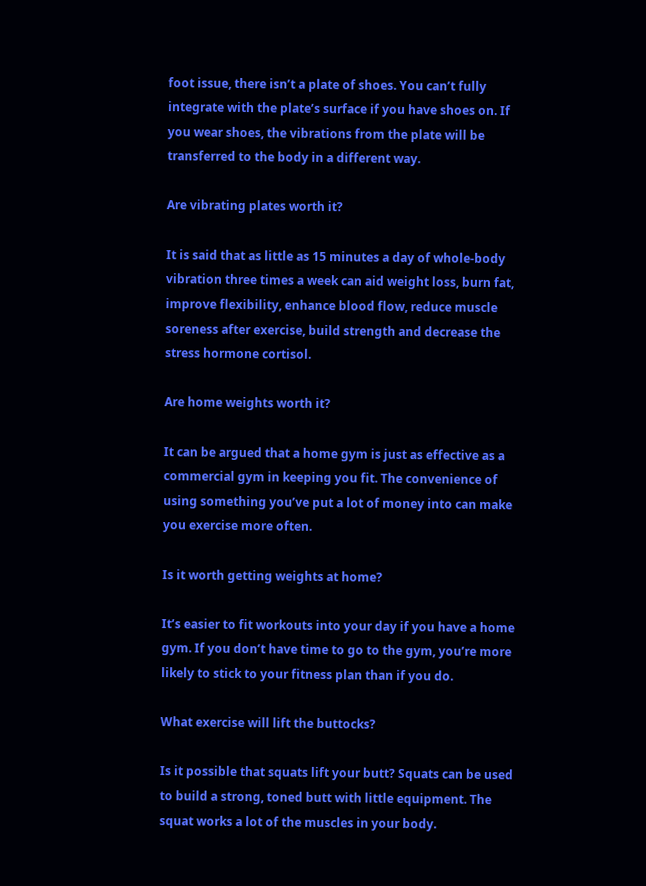foot issue, there isn’t a plate of shoes. You can’t fully integrate with the plate’s surface if you have shoes on. If you wear shoes, the vibrations from the plate will be transferred to the body in a different way.

Are vibrating plates worth it?

It is said that as little as 15 minutes a day of whole-body vibration three times a week can aid weight loss, burn fat, improve flexibility, enhance blood flow, reduce muscle soreness after exercise, build strength and decrease the stress hormone cortisol.

Are home weights worth it?

It can be argued that a home gym is just as effective as a commercial gym in keeping you fit. The convenience of using something you’ve put a lot of money into can make you exercise more often.

Is it worth getting weights at home?

It’s easier to fit workouts into your day if you have a home gym. If you don’t have time to go to the gym, you’re more likely to stick to your fitness plan than if you do.

What exercise will lift the buttocks?

Is it possible that squats lift your butt? Squats can be used to build a strong, toned butt with little equipment. The squat works a lot of the muscles in your body.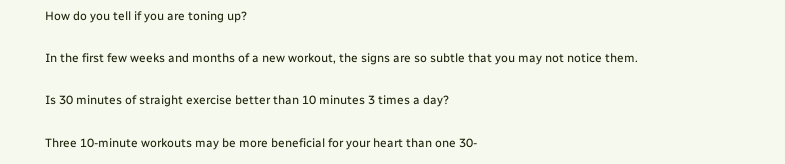How do you tell if you are toning up?

In the first few weeks and months of a new workout, the signs are so subtle that you may not notice them.

Is 30 minutes of straight exercise better than 10 minutes 3 times a day?

Three 10-minute workouts may be more beneficial for your heart than one 30-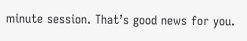minute session. That’s good news for you.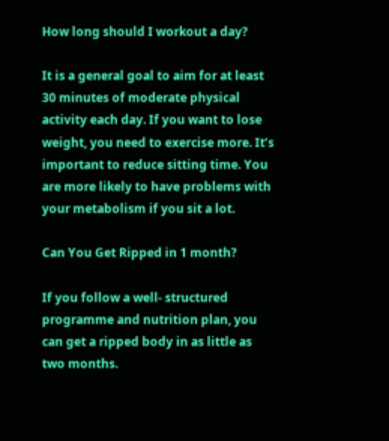How long should I workout a day?

It is a general goal to aim for at least 30 minutes of moderate physical activity each day. If you want to lose weight, you need to exercise more. It’s important to reduce sitting time. You are more likely to have problems with your metabolism if you sit a lot.

Can You Get Ripped in 1 month?

If you follow a well- structured programme and nutrition plan, you can get a ripped body in as little as two months.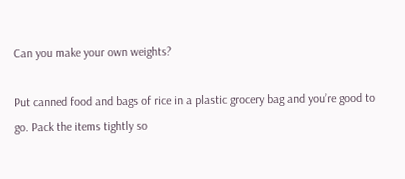Can you make your own weights?

Put canned food and bags of rice in a plastic grocery bag and you’re good to go. Pack the items tightly so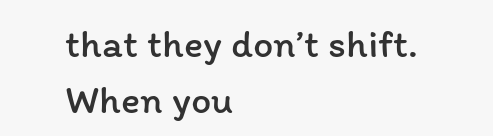that they don’t shift. When you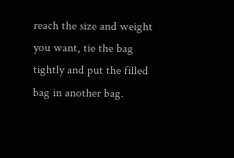reach the size and weight you want, tie the bag tightly and put the filled bag in another bag.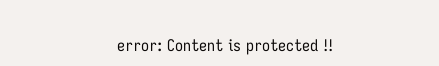error: Content is protected !!